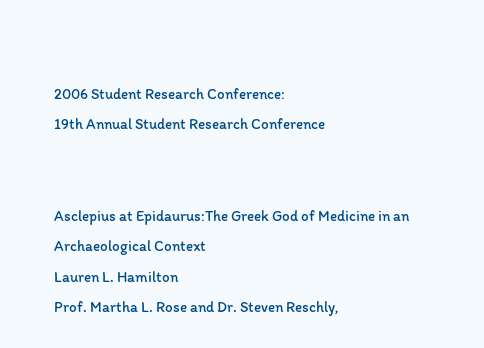2006 Student Research Conference:
19th Annual Student Research Conference


Asclepius at Epidaurus:The Greek God of Medicine in an Archaeological Context
Lauren L. Hamilton
Prof. Martha L. Rose and Dr. Steven Reschly,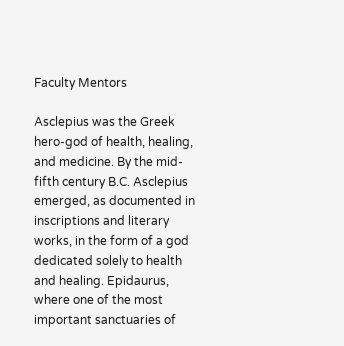Faculty Mentors

Asclepius was the Greek hero-god of health, healing, and medicine. By the mid-fifth century B.C. Asclepius emerged, as documented in inscriptions and literary works, in the form of a god dedicated solely to health and healing. Epidaurus, where one of the most important sanctuaries of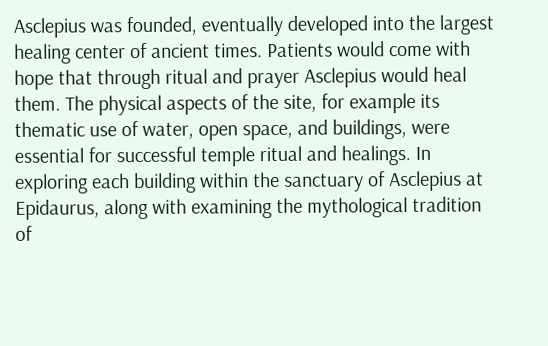Asclepius was founded, eventually developed into the largest healing center of ancient times. Patients would come with hope that through ritual and prayer Asclepius would heal them. The physical aspects of the site, for example its thematic use of water, open space, and buildings, were essential for successful temple ritual and healings. In exploring each building within the sanctuary of Asclepius at Epidaurus, along with examining the mythological tradition of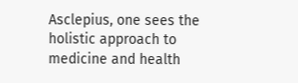Asclepius, one sees the holistic approach to medicine and health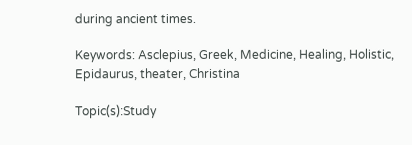during ancient times.

Keywords: Asclepius, Greek, Medicine, Healing, Holistic, Epidaurus, theater, Christina

Topic(s):Study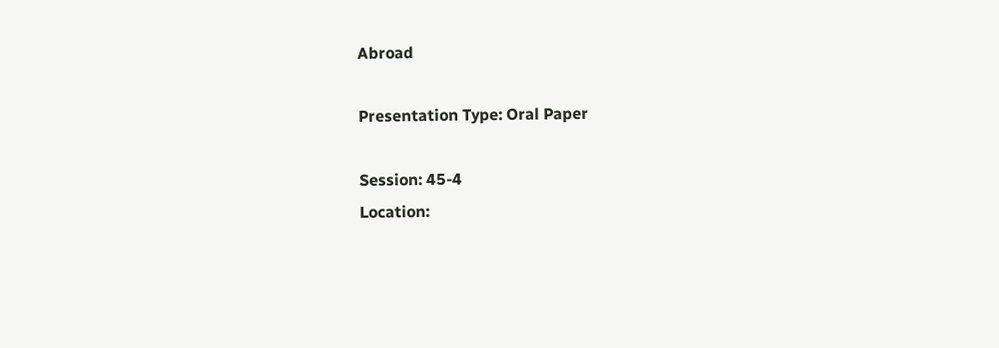Abroad

Presentation Type: Oral Paper

Session: 45-4
Location: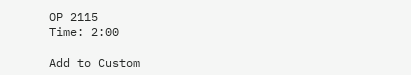OP 2115
Time: 2:00

Add to Custom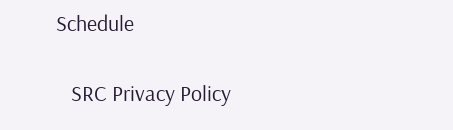Schedule

   SRC Privacy Policy